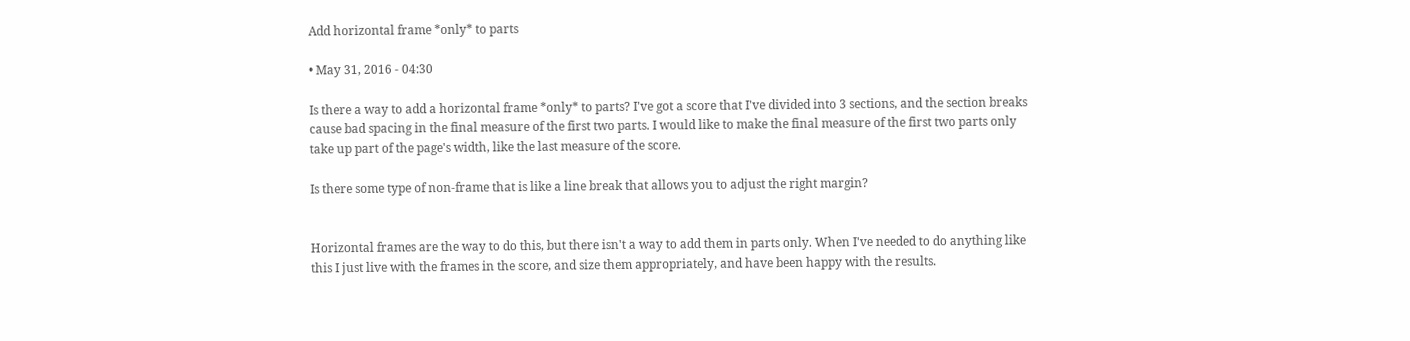Add horizontal frame *only* to parts

• May 31, 2016 - 04:30

Is there a way to add a horizontal frame *only* to parts? I've got a score that I've divided into 3 sections, and the section breaks cause bad spacing in the final measure of the first two parts. I would like to make the final measure of the first two parts only take up part of the page's width, like the last measure of the score.

Is there some type of non-frame that is like a line break that allows you to adjust the right margin?


Horizontal frames are the way to do this, but there isn't a way to add them in parts only. When I've needed to do anything like this I just live with the frames in the score, and size them appropriately, and have been happy with the results.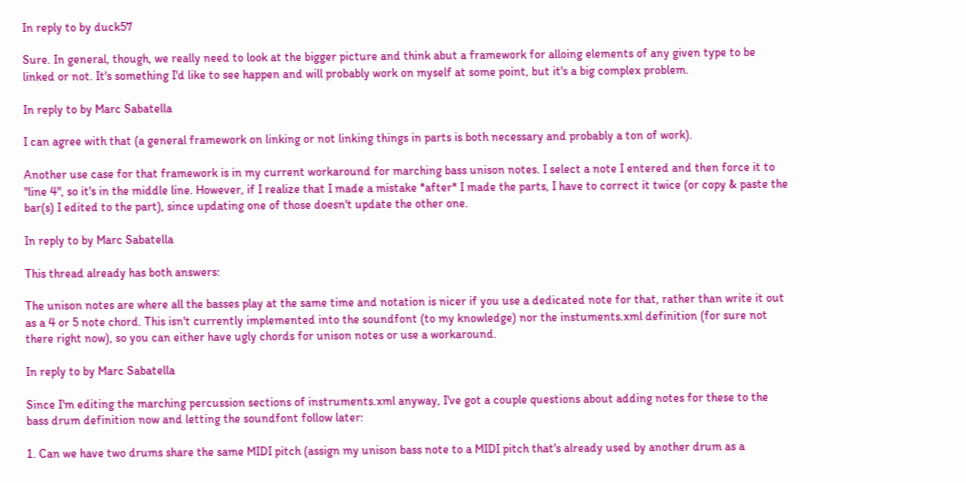In reply to by duck57

Sure. In general, though, we really need to look at the bigger picture and think abut a framework for alloing elements of any given type to be linked or not. It's something I'd like to see happen and will probably work on myself at some point, but it's a big complex problem.

In reply to by Marc Sabatella

I can agree with that (a general framework on linking or not linking things in parts is both necessary and probably a ton of work).

Another use case for that framework is in my current workaround for marching bass unison notes. I select a note I entered and then force it to "line 4", so it's in the middle line. However, if I realize that I made a mistake *after* I made the parts, I have to correct it twice (or copy & paste the bar(s) I edited to the part), since updating one of those doesn't update the other one.

In reply to by Marc Sabatella

This thread already has both answers:

The unison notes are where all the basses play at the same time and notation is nicer if you use a dedicated note for that, rather than write it out as a 4 or 5 note chord. This isn't currently implemented into the soundfont (to my knowledge) nor the instuments.xml definition (for sure not there right now), so you can either have ugly chords for unison notes or use a workaround.

In reply to by Marc Sabatella

Since I'm editing the marching percussion sections of instruments.xml anyway, I've got a couple questions about adding notes for these to the bass drum definition now and letting the soundfont follow later:

1. Can we have two drums share the same MIDI pitch (assign my unison bass note to a MIDI pitch that's already used by another drum as a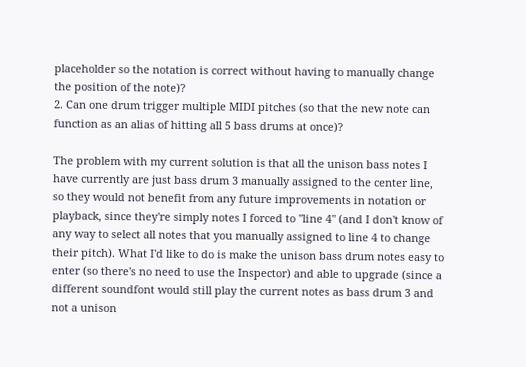placeholder so the notation is correct without having to manually change the position of the note)?
2. Can one drum trigger multiple MIDI pitches (so that the new note can function as an alias of hitting all 5 bass drums at once)?

The problem with my current solution is that all the unison bass notes I have currently are just bass drum 3 manually assigned to the center line, so they would not benefit from any future improvements in notation or playback, since they're simply notes I forced to "line 4" (and I don't know of any way to select all notes that you manually assigned to line 4 to change their pitch). What I'd like to do is make the unison bass drum notes easy to enter (so there's no need to use the Inspector) and able to upgrade (since a different soundfont would still play the current notes as bass drum 3 and not a unison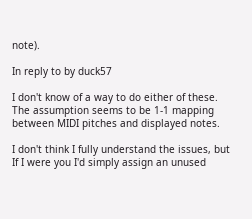note).

In reply to by duck57

I don't know of a way to do either of these. The assumption seems to be 1-1 mapping between MIDI pitches and displayed notes.

I don't think I fully understand the issues, but If I were you I'd simply assign an unused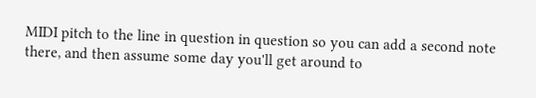MIDI pitch to the line in question in question so you can add a second note there, and then assume some day you'll get around to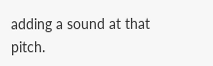adding a sound at that pitch.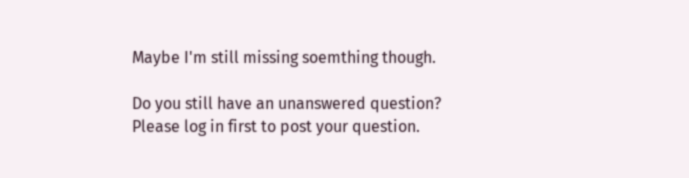Maybe I'm still missing soemthing though.

Do you still have an unanswered question? Please log in first to post your question.